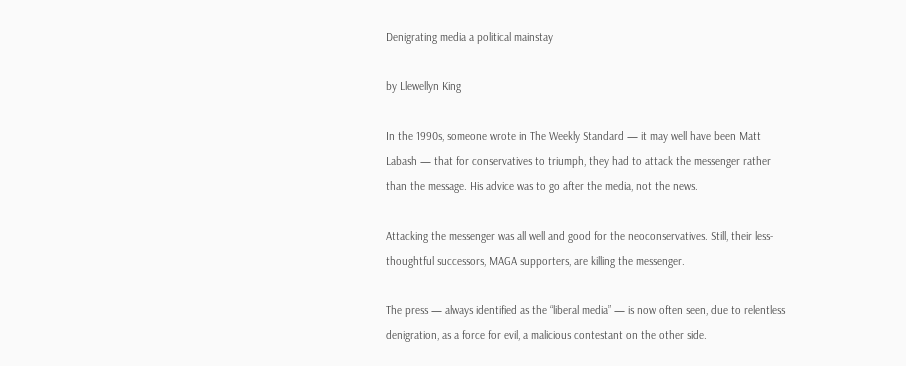Denigrating media a political mainstay

by Llewellyn King

In the 1990s, someone wrote in The Weekly Standard — it may well have been Matt Labash — that for conservatives to triumph, they had to attack the messenger rather than the message. His advice was to go after the media, not the news.

Attacking the messenger was all well and good for the neoconservatives. Still, their less-thoughtful successors, MAGA supporters, are killing the messenger.

The press — always identified as the “liberal media” — is now often seen, due to relentless denigration, as a force for evil, a malicious contestant on the other side.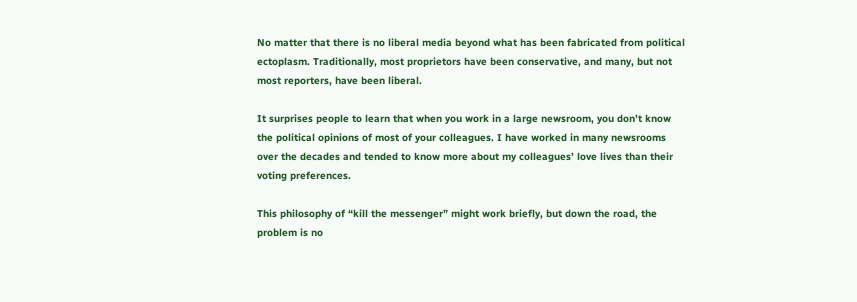No matter that there is no liberal media beyond what has been fabricated from political ectoplasm. Traditionally, most proprietors have been conservative, and many, but not most reporters, have been liberal.

It surprises people to learn that when you work in a large newsroom, you don’t know the political opinions of most of your colleagues. I have worked in many newsrooms over the decades and tended to know more about my colleagues’ love lives than their voting preferences.

This philosophy of “kill the messenger” might work briefly, but down the road, the problem is no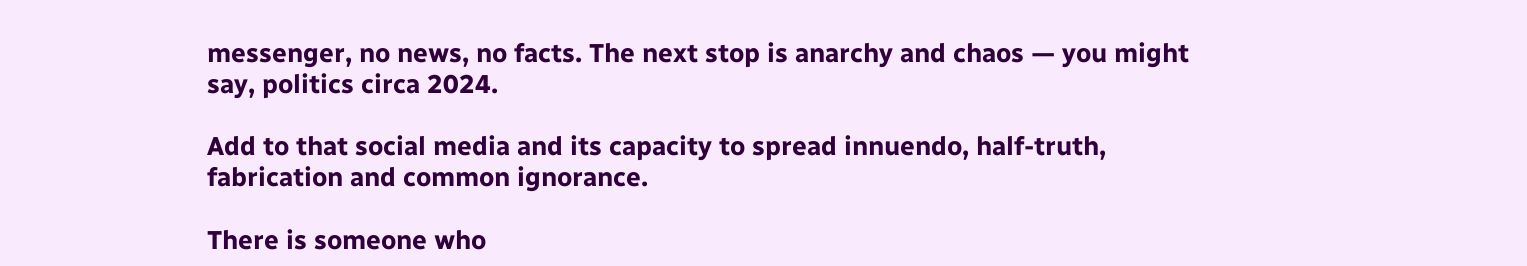messenger, no news, no facts. The next stop is anarchy and chaos — you might say, politics circa 2024.

Add to that social media and its capacity to spread innuendo, half-truth, fabrication and common ignorance.

There is someone who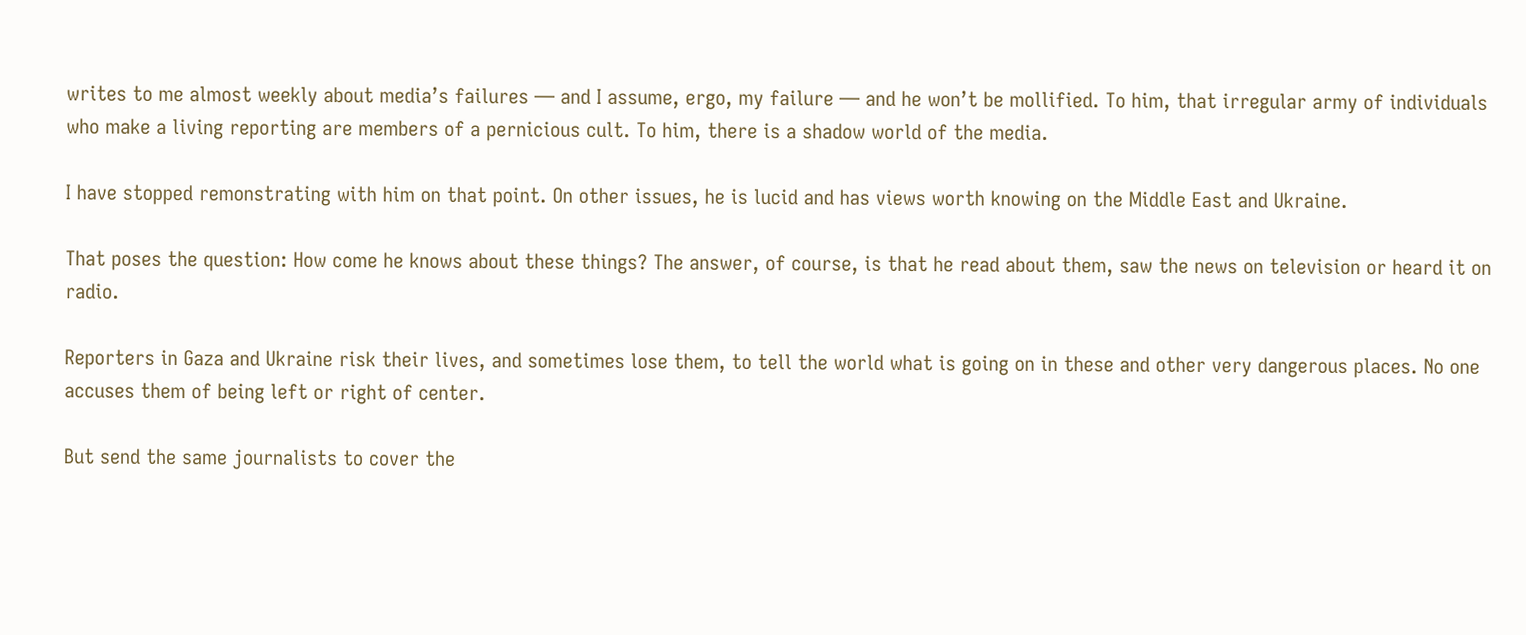writes to me almost weekly about media’s failures — and I assume, ergo, my failure — and he won’t be mollified. To him, that irregular army of individuals who make a living reporting are members of a pernicious cult. To him, there is a shadow world of the media.

I have stopped remonstrating with him on that point. On other issues, he is lucid and has views worth knowing on the Middle East and Ukraine.

That poses the question: How come he knows about these things? The answer, of course, is that he read about them, saw the news on television or heard it on radio.

Reporters in Gaza and Ukraine risk their lives, and sometimes lose them, to tell the world what is going on in these and other very dangerous places. No one accuses them of being left or right of center.

But send the same journalists to cover the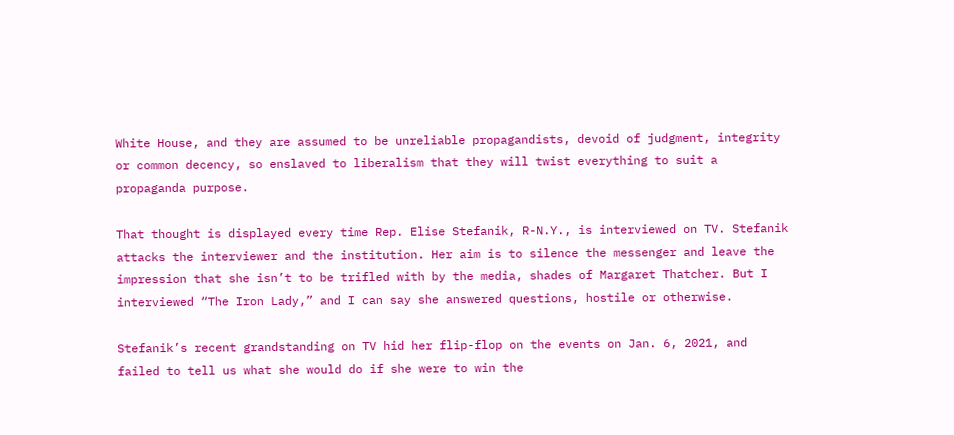White House, and they are assumed to be unreliable propagandists, devoid of judgment, integrity or common decency, so enslaved to liberalism that they will twist everything to suit a propaganda purpose.

That thought is displayed every time Rep. Elise Stefanik, R-N.Y., is interviewed on TV. Stefanik attacks the interviewer and the institution. Her aim is to silence the messenger and leave the impression that she isn’t to be trifled with by the media, shades of Margaret Thatcher. But I interviewed “The Iron Lady,” and I can say she answered questions, hostile or otherwise.

Stefanik’s recent grandstanding on TV hid her flip-flop on the events on Jan. 6, 2021, and failed to tell us what she would do if she were to win the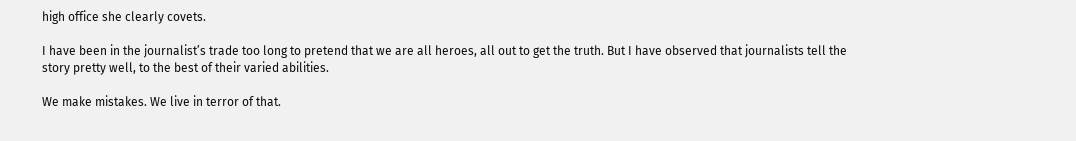high office she clearly covets.

I have been in the journalist’s trade too long to pretend that we are all heroes, all out to get the truth. But I have observed that journalists tell the story pretty well, to the best of their varied abilities.

We make mistakes. We live in terror of that.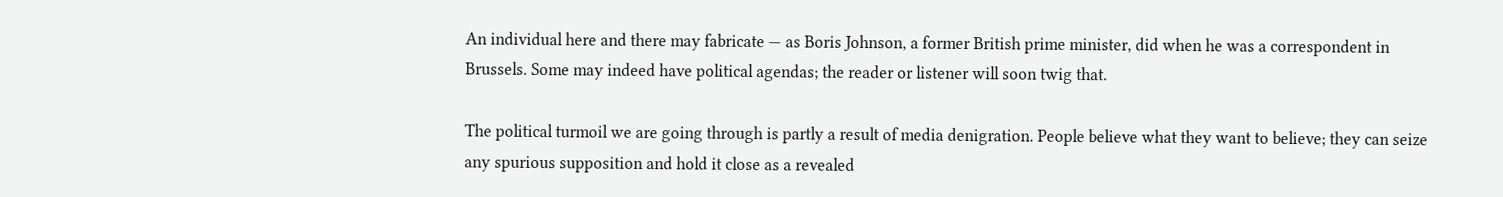An individual here and there may fabricate — as Boris Johnson, a former British prime minister, did when he was a correspondent in Brussels. Some may indeed have political agendas; the reader or listener will soon twig that.

The political turmoil we are going through is partly a result of media denigration. People believe what they want to believe; they can seize any spurious supposition and hold it close as a revealed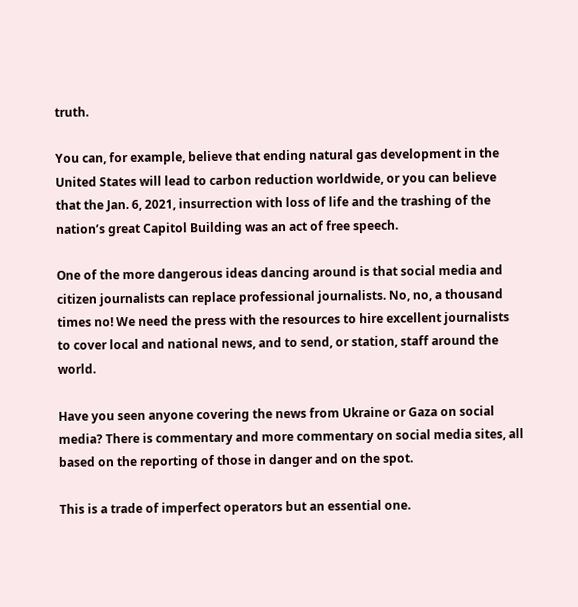truth.

You can, for example, believe that ending natural gas development in the United States will lead to carbon reduction worldwide, or you can believe that the Jan. 6, 2021, insurrection with loss of life and the trashing of the nation’s great Capitol Building was an act of free speech.

One of the more dangerous ideas dancing around is that social media and citizen journalists can replace professional journalists. No, no, a thousand times no! We need the press with the resources to hire excellent journalists to cover local and national news, and to send, or station, staff around the world.

Have you seen anyone covering the news from Ukraine or Gaza on social media? There is commentary and more commentary on social media sites, all based on the reporting of those in danger and on the spot.

This is a trade of imperfect operators but an essential one.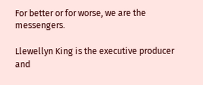For better or for worse, we are the messengers.

Llewellyn King is the executive producer and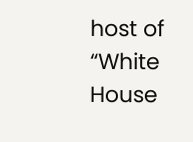host of “White House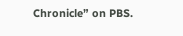Chronicle” on PBS.